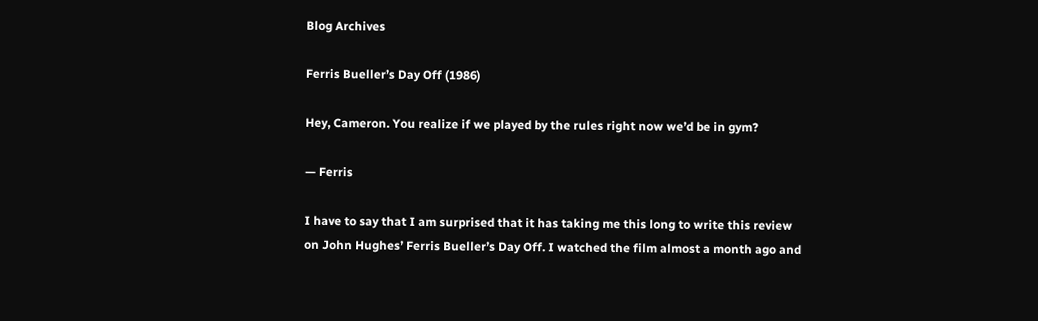Blog Archives

Ferris Bueller’s Day Off (1986)

Hey, Cameron. You realize if we played by the rules right now we’d be in gym?

— Ferris

I have to say that I am surprised that it has taking me this long to write this review on John Hughes’ Ferris Bueller’s Day Off. I watched the film almost a month ago and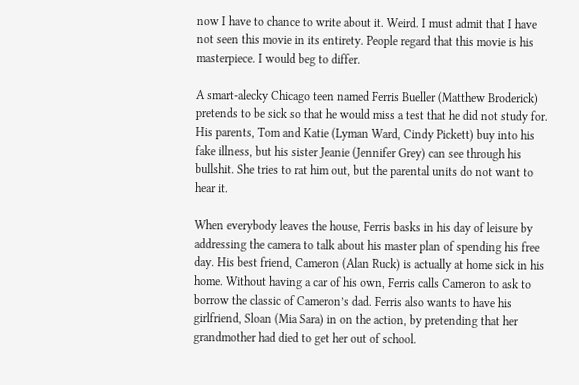now I have to chance to write about it. Weird. I must admit that I have not seen this movie in its entirety. People regard that this movie is his masterpiece. I would beg to differ.

A smart-alecky Chicago teen named Ferris Bueller (Matthew Broderick) pretends to be sick so that he would miss a test that he did not study for. His parents, Tom and Katie (Lyman Ward, Cindy Pickett) buy into his fake illness, but his sister Jeanie (Jennifer Grey) can see through his bullshit. She tries to rat him out, but the parental units do not want to hear it.

When everybody leaves the house, Ferris basks in his day of leisure by addressing the camera to talk about his master plan of spending his free day. His best friend, Cameron (Alan Ruck) is actually at home sick in his home. Without having a car of his own, Ferris calls Cameron to ask to borrow the classic of Cameron’s dad. Ferris also wants to have his girlfriend, Sloan (Mia Sara) in on the action, by pretending that her grandmother had died to get her out of school.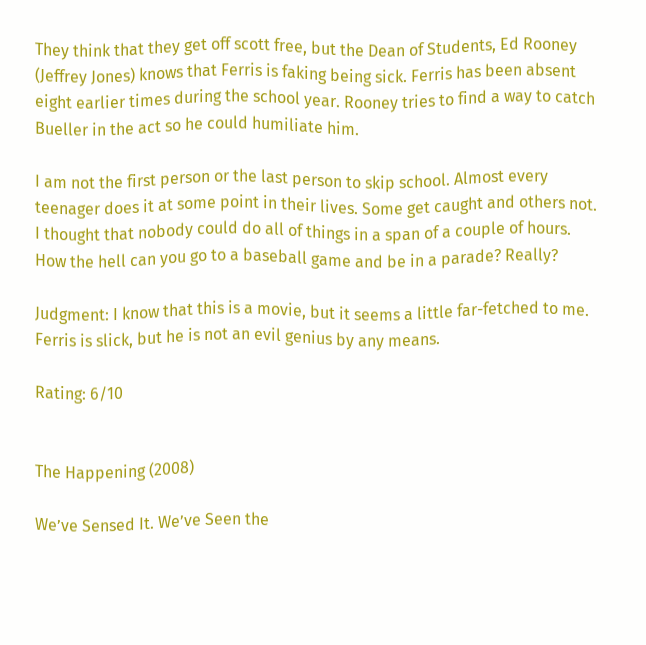They think that they get off scott free, but the Dean of Students, Ed Rooney (Jeffrey Jones) knows that Ferris is faking being sick. Ferris has been absent eight earlier times during the school year. Rooney tries to find a way to catch Bueller in the act so he could humiliate him.

I am not the first person or the last person to skip school. Almost every teenager does it at some point in their lives. Some get caught and others not. I thought that nobody could do all of things in a span of a couple of hours. How the hell can you go to a baseball game and be in a parade? Really?

Judgment: I know that this is a movie, but it seems a little far-fetched to me. Ferris is slick, but he is not an evil genius by any means.

Rating: 6/10


The Happening (2008)

We’ve Sensed It. We’ve Seen the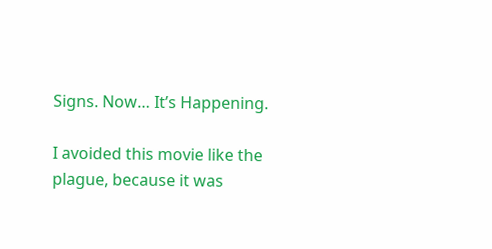Signs. Now… It’s Happening.

I avoided this movie like the plague, because it was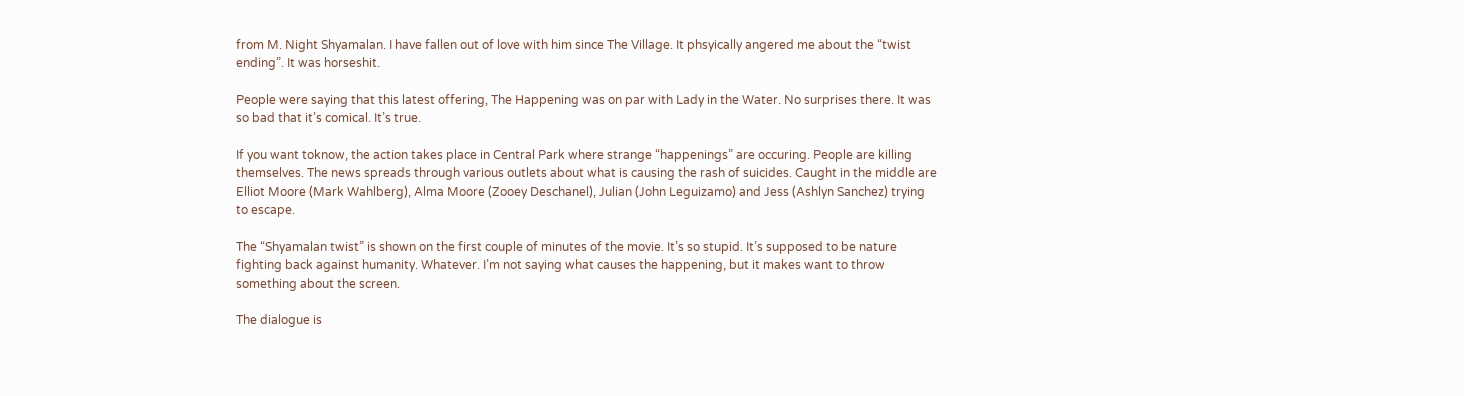from M. Night Shyamalan. I have fallen out of love with him since The Village. It phsyically angered me about the “twist ending”. It was horseshit.

People were saying that this latest offering, The Happening was on par with Lady in the Water. No surprises there. It was so bad that it’s comical. It’s true.

If you want toknow, the action takes place in Central Park where strange “happenings” are occuring. People are killing themselves. The news spreads through various outlets about what is causing the rash of suicides. Caught in the middle are Elliot Moore (Mark Wahlberg), Alma Moore (Zooey Deschanel), Julian (John Leguizamo) and Jess (Ashlyn Sanchez) trying to escape.

The “Shyamalan twist” is shown on the first couple of minutes of the movie. It’s so stupid. It’s supposed to be nature fighting back against humanity. Whatever. I’m not saying what causes the happening, but it makes want to throw something about the screen.

The dialogue is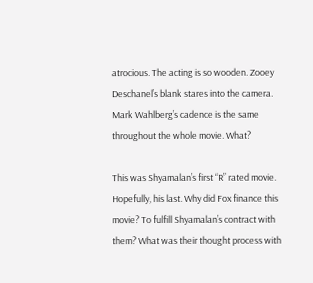atrocious. The acting is so wooden. Zooey Deschanel’s blank stares into the camera. Mark Wahlberg’s cadence is the same throughout the whole movie. What?

This was Shyamalan’s first “R” rated movie. Hopefully, his last. Why did Fox finance this movie? To fulfill Shyamalan’s contract with them? What was their thought process with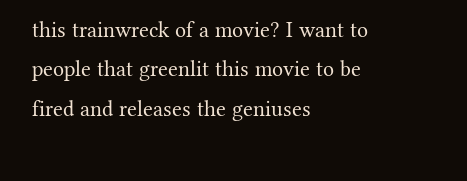this trainwreck of a movie? I want to people that greenlit this movie to be fired and releases the geniuses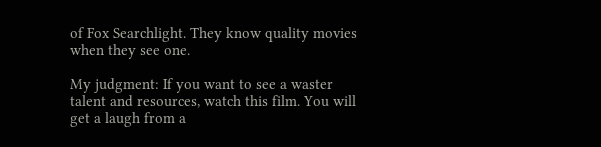of Fox Searchlight. They know quality movies when they see one.

My judgment: If you want to see a waster talent and resources, watch this film. You will get a laugh from a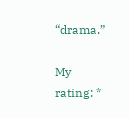“drama.”

My rating: *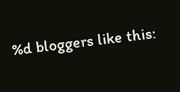%d bloggers like this: